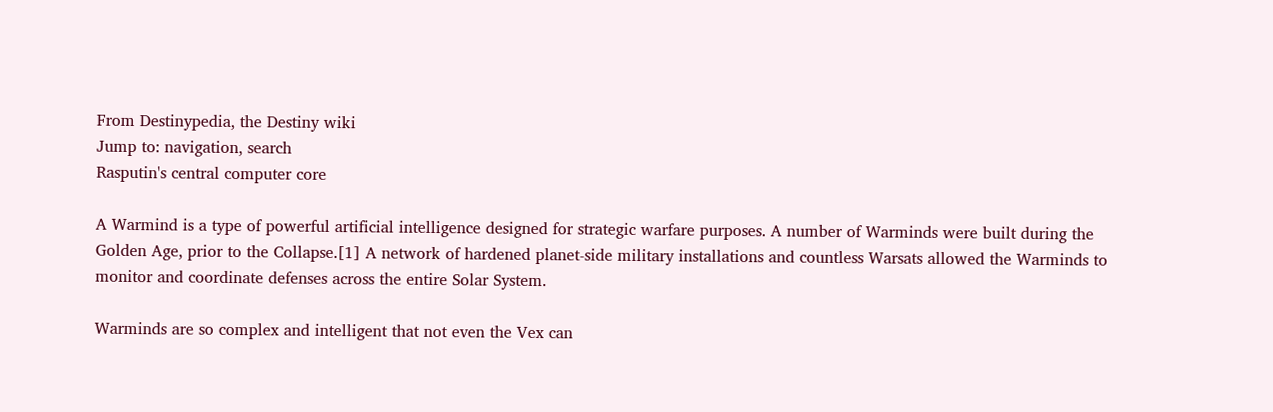From Destinypedia, the Destiny wiki
Jump to: navigation, search
Rasputin's central computer core

A Warmind is a type of powerful artificial intelligence designed for strategic warfare purposes. A number of Warminds were built during the Golden Age, prior to the Collapse.[1] A network of hardened planet-side military installations and countless Warsats allowed the Warminds to monitor and coordinate defenses across the entire Solar System.

Warminds are so complex and intelligent that not even the Vex can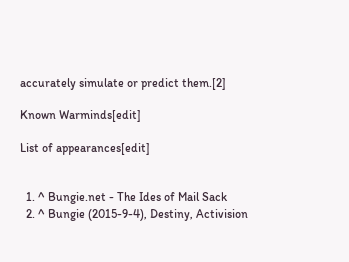accurately simulate or predict them.[2]

Known Warminds[edit]

List of appearances[edit]


  1. ^ Bungie.net - The Ides of Mail Sack
  2. ^ Bungie (2015-9-4), Destiny, Activision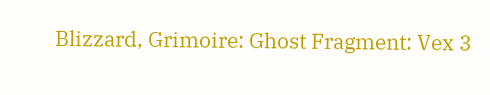Blizzard, Grimoire: Ghost Fragment: Vex 3